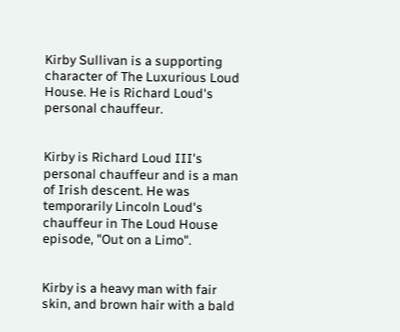Kirby Sullivan is a supporting character of The Luxurious Loud House. He is Richard Loud's personal chauffeur.


Kirby is Richard Loud III's personal chauffeur and is a man of Irish descent. He was temporarily Lincoln Loud's chauffeur in The Loud House episode, "Out on a Limo".


Kirby is a heavy man with fair skin, and brown hair with a bald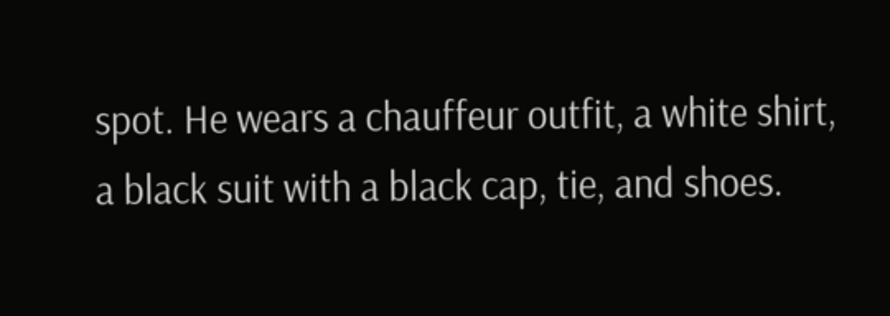spot. He wears a chauffeur outfit, a white shirt, a black suit with a black cap, tie, and shoes.